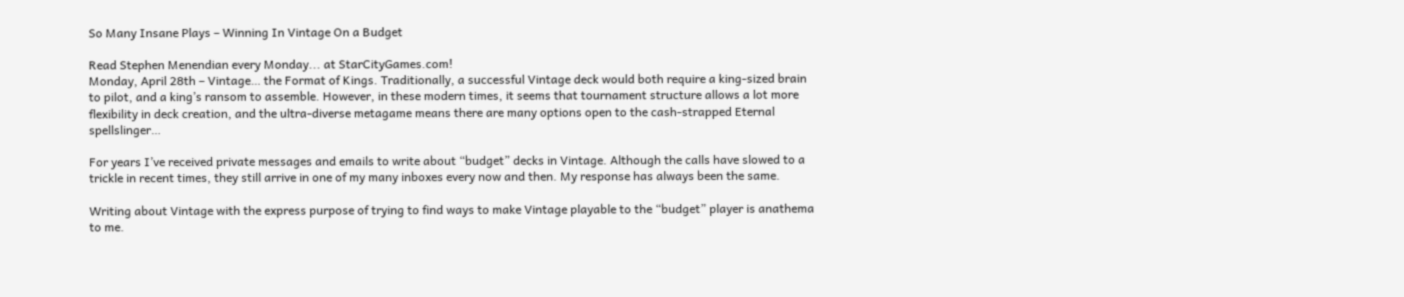So Many Insane Plays – Winning In Vintage On a Budget

Read Stephen Menendian every Monday... at StarCityGames.com!
Monday, April 28th – Vintage… the Format of Kings. Traditionally, a successful Vintage deck would both require a king-sized brain to pilot, and a king’s ransom to assemble. However, in these modern times, it seems that tournament structure allows a lot more flexibility in deck creation, and the ultra-diverse metagame means there are many options open to the cash-strapped Eternal spellslinger…

For years I’ve received private messages and emails to write about “budget” decks in Vintage. Although the calls have slowed to a trickle in recent times, they still arrive in one of my many inboxes every now and then. My response has always been the same.

Writing about Vintage with the express purpose of trying to find ways to make Vintage playable to the “budget” player is anathema to me.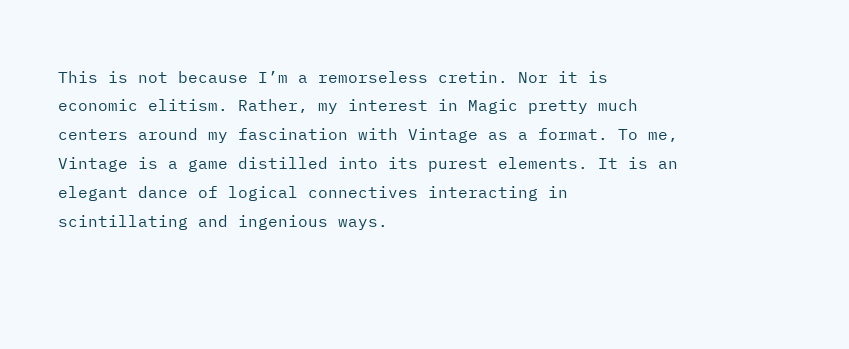This is not because I’m a remorseless cretin. Nor it is economic elitism. Rather, my interest in Magic pretty much centers around my fascination with Vintage as a format. To me, Vintage is a game distilled into its purest elements. It is an elegant dance of logical connectives interacting in scintillating and ingenious ways.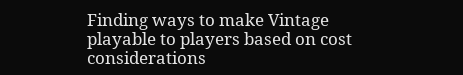Finding ways to make Vintage playable to players based on cost considerations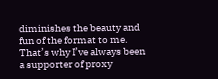diminishes the beauty and fun of the format to me. That’s why I’ve always been a supporter of proxy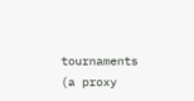tournaments (a proxy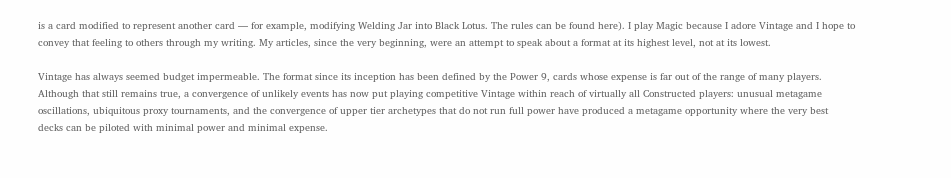is a card modified to represent another card — for example, modifying Welding Jar into Black Lotus. The rules can be found here). I play Magic because I adore Vintage and I hope to convey that feeling to others through my writing. My articles, since the very beginning, were an attempt to speak about a format at its highest level, not at its lowest.

Vintage has always seemed budget impermeable. The format since its inception has been defined by the Power 9, cards whose expense is far out of the range of many players. Although that still remains true, a convergence of unlikely events has now put playing competitive Vintage within reach of virtually all Constructed players: unusual metagame oscillations, ubiquitous proxy tournaments, and the convergence of upper tier archetypes that do not run full power have produced a metagame opportunity where the very best decks can be piloted with minimal power and minimal expense.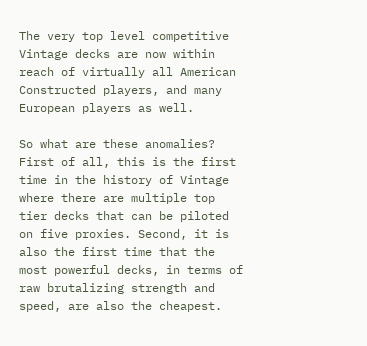The very top level competitive Vintage decks are now within reach of virtually all American Constructed players, and many European players as well.

So what are these anomalies? First of all, this is the first time in the history of Vintage where there are multiple top tier decks that can be piloted on five proxies. Second, it is also the first time that the most powerful decks, in terms of raw brutalizing strength and speed, are also the cheapest.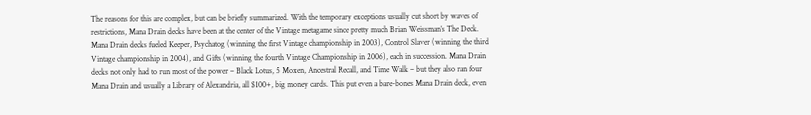The reasons for this are complex, but can be briefly summarized. With the temporary exceptions usually cut short by waves of restrictions, Mana Drain decks have been at the center of the Vintage metagame since pretty much Brian Weissman’s The Deck. Mana Drain decks fueled Keeper, Psychatog (winning the first Vintage championship in 2003), Control Slaver (winning the third Vintage championship in 2004), and Gifts (winning the fourth Vintage Championship in 2006), each in succession. Mana Drain decks not only had to run most of the power – Black Lotus, 5 Moxen, Ancestral Recall, and Time Walk – but they also ran four Mana Drain and usually a Library of Alexandria, all $100+, big money cards. This put even a bare-bones Mana Drain deck, even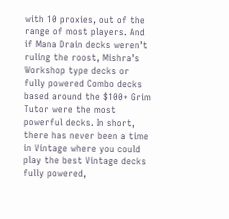with 10 proxies, out of the range of most players. And if Mana Drain decks weren’t ruling the roost, Mishra’s Workshop type decks or fully powered Combo decks based around the $100+ Grim Tutor were the most powerful decks. In short, there has never been a time in Vintage where you could play the best Vintage decks fully powered,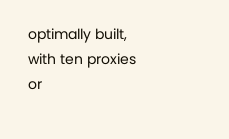optimally built, with ten proxies or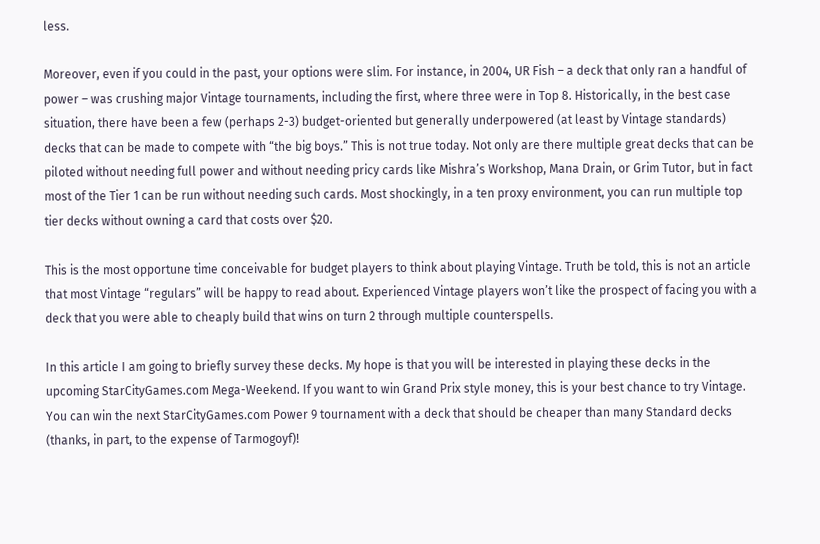less.

Moreover, even if you could in the past, your options were slim. For instance, in 2004, UR Fish – a deck that only ran a handful of power – was crushing major Vintage tournaments, including the first, where three were in Top 8. Historically, in the best case situation, there have been a few (perhaps 2-3) budget-oriented but generally underpowered (at least by Vintage standards) decks that can be made to compete with “the big boys.” This is not true today. Not only are there multiple great decks that can be piloted without needing full power and without needing pricy cards like Mishra’s Workshop, Mana Drain, or Grim Tutor, but in fact most of the Tier 1 can be run without needing such cards. Most shockingly, in a ten proxy environment, you can run multiple top tier decks without owning a card that costs over $20.

This is the most opportune time conceivable for budget players to think about playing Vintage. Truth be told, this is not an article that most Vintage “regulars” will be happy to read about. Experienced Vintage players won’t like the prospect of facing you with a deck that you were able to cheaply build that wins on turn 2 through multiple counterspells.

In this article I am going to briefly survey these decks. My hope is that you will be interested in playing these decks in the upcoming StarCityGames.com Mega-Weekend. If you want to win Grand Prix style money, this is your best chance to try Vintage. You can win the next StarCityGames.com Power 9 tournament with a deck that should be cheaper than many Standard decks (thanks, in part, to the expense of Tarmogoyf)!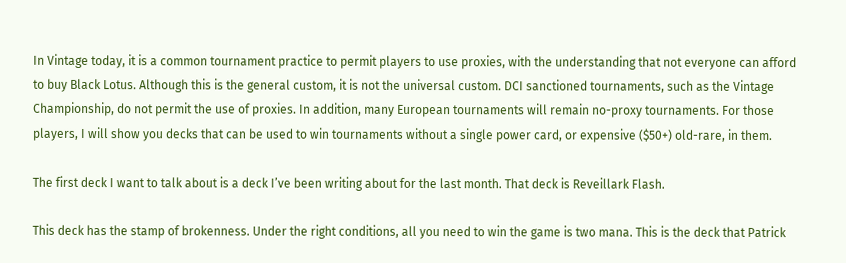In Vintage today, it is a common tournament practice to permit players to use proxies, with the understanding that not everyone can afford to buy Black Lotus. Although this is the general custom, it is not the universal custom. DCI sanctioned tournaments, such as the Vintage Championship, do not permit the use of proxies. In addition, many European tournaments will remain no-proxy tournaments. For those players, I will show you decks that can be used to win tournaments without a single power card, or expensive ($50+) old-rare, in them.

The first deck I want to talk about is a deck I’ve been writing about for the last month. That deck is Reveillark Flash.

This deck has the stamp of brokenness. Under the right conditions, all you need to win the game is two mana. This is the deck that Patrick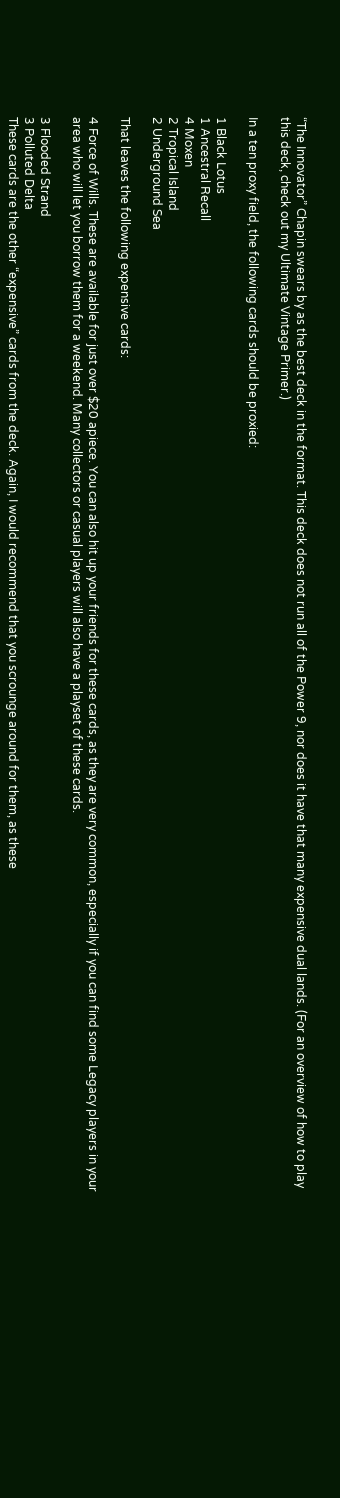“The Innovator” Chapin swears by as the best deck in the format. This deck does not run all of the Power 9, nor does it have that many expensive dual lands. (For an overview of how to play this deck, check out my Ultimate Vintage Primer.)

In a ten proxy field, the following cards should be proxied:

1 Black Lotus
1 Ancestral Recall
4 Moxen
2 Tropical Island
2 Underground Sea

That leaves the following expensive cards:

4 Force of Wills. These are available for just over $20 apiece. You can also hit up your friends for these cards, as they are very common, especially if you can find some Legacy players in your area who will let you borrow them for a weekend. Many collectors or casual players will also have a playset of these cards.

3 Flooded Strand
3 Polluted Delta
These cards are the other “expensive” cards from the deck. Again, I would recommend that you scrounge around for them, as these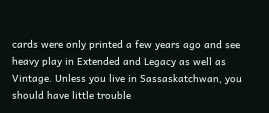cards were only printed a few years ago and see heavy play in Extended and Legacy as well as Vintage. Unless you live in Sassaskatchwan, you should have little trouble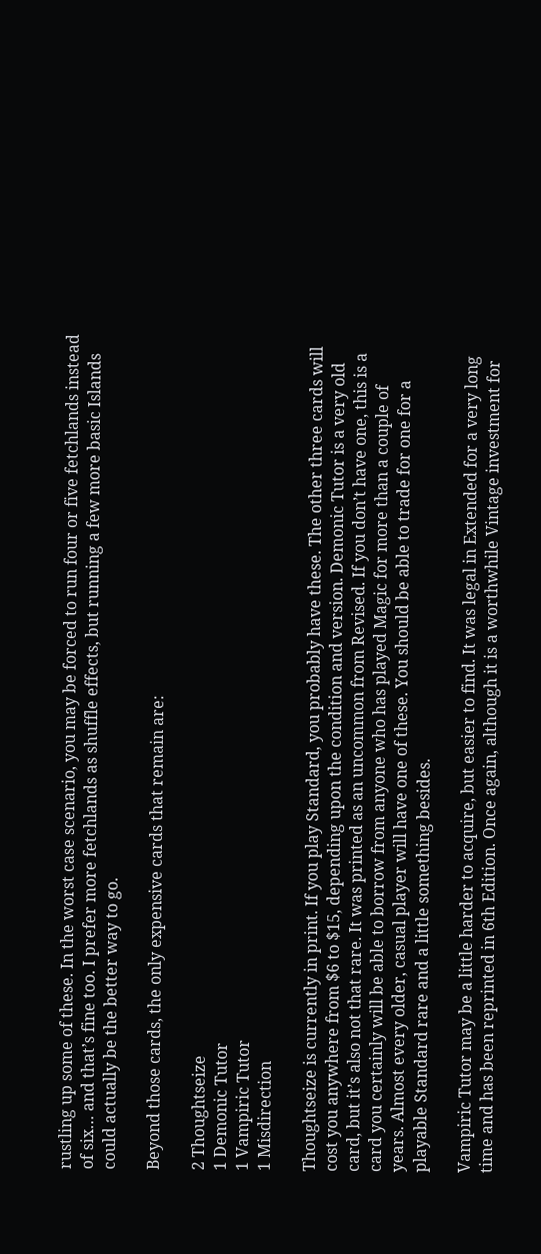rustling up some of these. In the worst case scenario, you may be forced to run four or five fetchlands instead of six… and that’s fine too. I prefer more fetchlands as shuffle effects, but running a few more basic Islands could actually be the better way to go.

Beyond those cards, the only expensive cards that remain are:

2 Thoughtseize
1 Demonic Tutor
1 Vampiric Tutor
1 Misdirection

Thoughtseize is currently in print. If you play Standard, you probably have these. The other three cards will cost you anywhere from $6 to $15, depending upon the condition and version. Demonic Tutor is a very old card, but it’s also not that rare. It was printed as an uncommon from Revised. If you don’t have one, this is a card you certainly will be able to borrow from anyone who has played Magic for more than a couple of years. Almost every older, casual player will have one of these. You should be able to trade for one for a playable Standard rare and a little something besides.

Vampiric Tutor may be a little harder to acquire, but easier to find. It was legal in Extended for a very long time and has been reprinted in 6th Edition. Once again, although it is a worthwhile Vintage investment for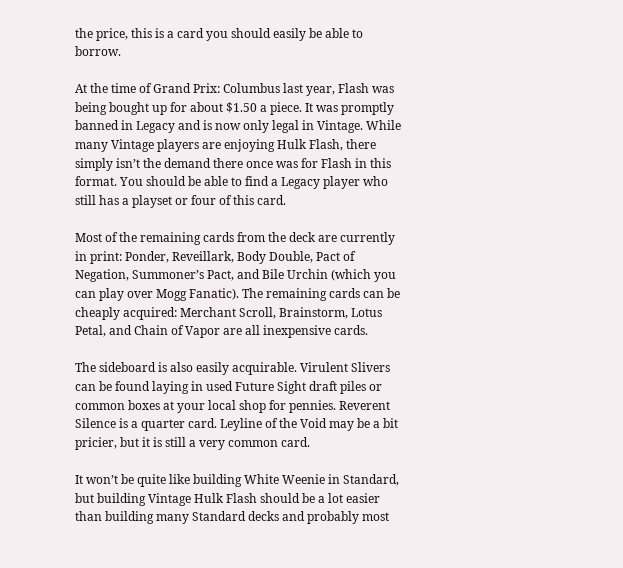the price, this is a card you should easily be able to borrow.

At the time of Grand Prix: Columbus last year, Flash was being bought up for about $1.50 a piece. It was promptly banned in Legacy and is now only legal in Vintage. While many Vintage players are enjoying Hulk Flash, there simply isn’t the demand there once was for Flash in this format. You should be able to find a Legacy player who still has a playset or four of this card.

Most of the remaining cards from the deck are currently in print: Ponder, Reveillark, Body Double, Pact of Negation, Summoner’s Pact, and Bile Urchin (which you can play over Mogg Fanatic). The remaining cards can be cheaply acquired: Merchant Scroll, Brainstorm, Lotus Petal, and Chain of Vapor are all inexpensive cards.

The sideboard is also easily acquirable. Virulent Slivers can be found laying in used Future Sight draft piles or common boxes at your local shop for pennies. Reverent Silence is a quarter card. Leyline of the Void may be a bit pricier, but it is still a very common card.

It won’t be quite like building White Weenie in Standard, but building Vintage Hulk Flash should be a lot easier than building many Standard decks and probably most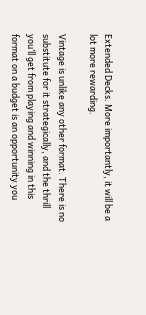Extended Decks. More importantly, it will be a lot more rewarding.

Vintage is unlike any other format. There is no substitute for it strategically, and the thrill you’ll get from playing and winning in this format on a budget is an opportunity you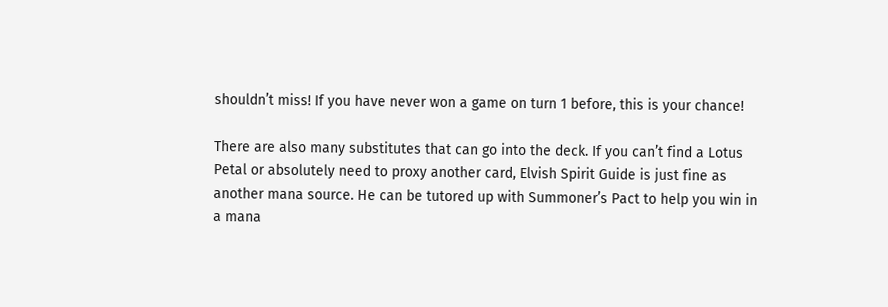shouldn’t miss! If you have never won a game on turn 1 before, this is your chance!

There are also many substitutes that can go into the deck. If you can’t find a Lotus Petal or absolutely need to proxy another card, Elvish Spirit Guide is just fine as another mana source. He can be tutored up with Summoner’s Pact to help you win in a mana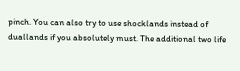pinch. You can also try to use shocklands instead of duallands if you absolutely must. The additional two life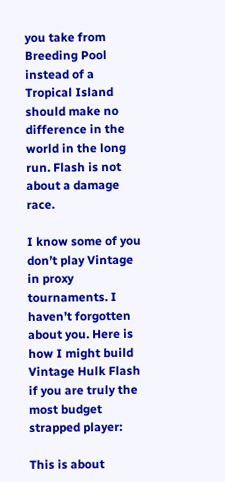you take from Breeding Pool instead of a Tropical Island should make no difference in the world in the long run. Flash is not about a damage race.

I know some of you don’t play Vintage in proxy tournaments. I haven’t forgotten about you. Here is how I might build Vintage Hulk Flash if you are truly the most budget strapped player:

This is about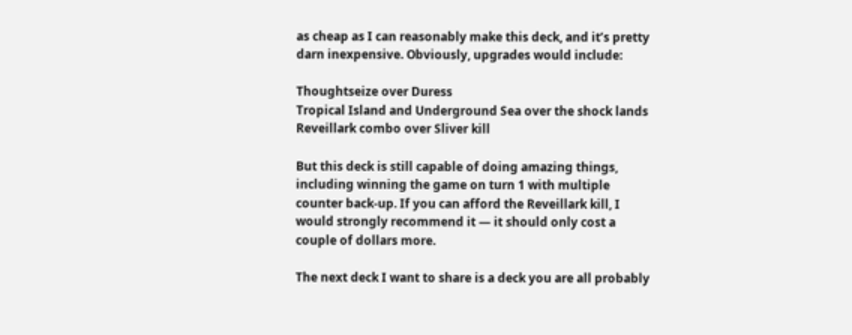as cheap as I can reasonably make this deck, and it’s pretty darn inexpensive. Obviously, upgrades would include:

Thoughtseize over Duress
Tropical Island and Underground Sea over the shock lands
Reveillark combo over Sliver kill

But this deck is still capable of doing amazing things, including winning the game on turn 1 with multiple counter back-up. If you can afford the Reveillark kill, I would strongly recommend it — it should only cost a couple of dollars more.

The next deck I want to share is a deck you are all probably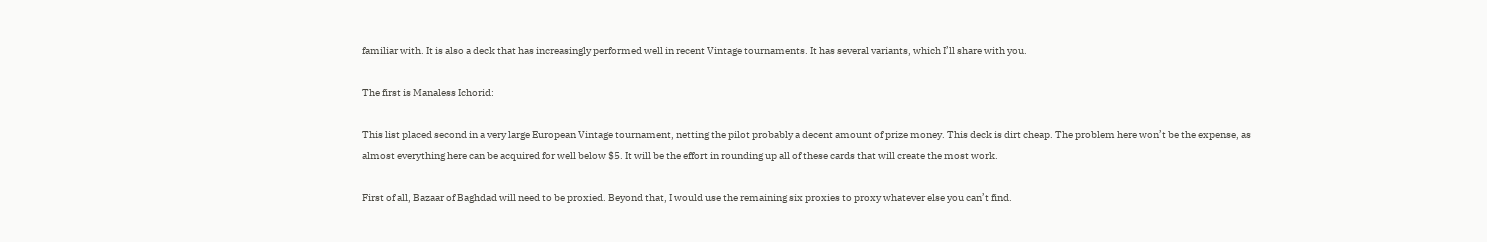familiar with. It is also a deck that has increasingly performed well in recent Vintage tournaments. It has several variants, which I’ll share with you.

The first is Manaless Ichorid:

This list placed second in a very large European Vintage tournament, netting the pilot probably a decent amount of prize money. This deck is dirt cheap. The problem here won’t be the expense, as almost everything here can be acquired for well below $5. It will be the effort in rounding up all of these cards that will create the most work.

First of all, Bazaar of Baghdad will need to be proxied. Beyond that, I would use the remaining six proxies to proxy whatever else you can’t find.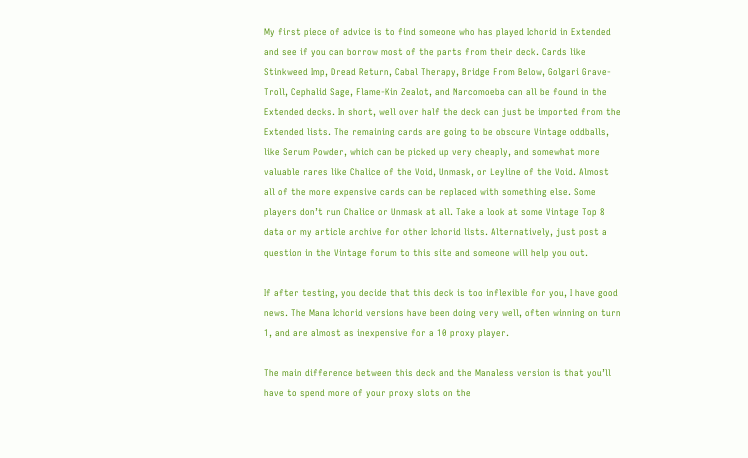My first piece of advice is to find someone who has played Ichorid in Extended and see if you can borrow most of the parts from their deck. Cards like Stinkweed Imp, Dread Return, Cabal Therapy, Bridge From Below, Golgari Grave-Troll, Cephalid Sage, Flame-Kin Zealot, and Narcomoeba can all be found in the Extended decks. In short, well over half the deck can just be imported from the Extended lists. The remaining cards are going to be obscure Vintage oddballs, like Serum Powder, which can be picked up very cheaply, and somewhat more valuable rares like Chalice of the Void, Unmask, or Leyline of the Void. Almost all of the more expensive cards can be replaced with something else. Some players don’t run Chalice or Unmask at all. Take a look at some Vintage Top 8 data or my article archive for other Ichorid lists. Alternatively, just post a question in the Vintage forum to this site and someone will help you out.

If after testing, you decide that this deck is too inflexible for you, I have good news. The Mana Ichorid versions have been doing very well, often winning on turn 1, and are almost as inexpensive for a 10 proxy player.

The main difference between this deck and the Manaless version is that you’ll have to spend more of your proxy slots on the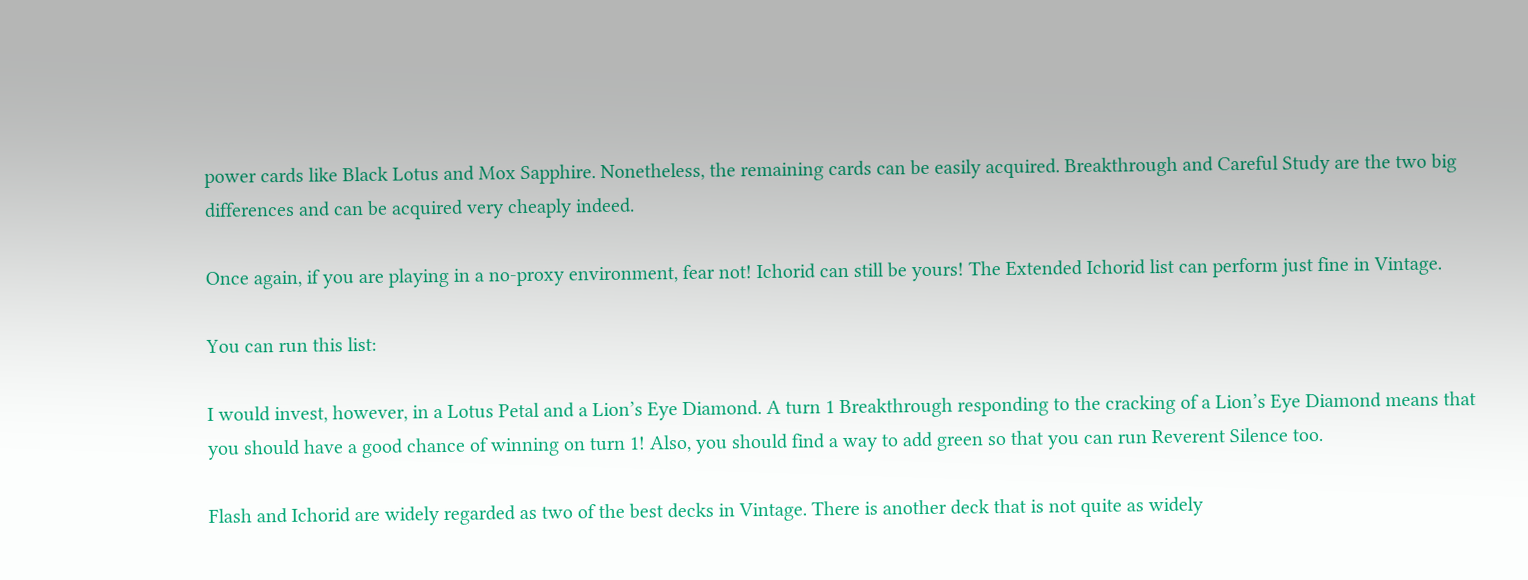power cards like Black Lotus and Mox Sapphire. Nonetheless, the remaining cards can be easily acquired. Breakthrough and Careful Study are the two big differences and can be acquired very cheaply indeed.

Once again, if you are playing in a no-proxy environment, fear not! Ichorid can still be yours! The Extended Ichorid list can perform just fine in Vintage.

You can run this list:

I would invest, however, in a Lotus Petal and a Lion’s Eye Diamond. A turn 1 Breakthrough responding to the cracking of a Lion’s Eye Diamond means that you should have a good chance of winning on turn 1! Also, you should find a way to add green so that you can run Reverent Silence too.

Flash and Ichorid are widely regarded as two of the best decks in Vintage. There is another deck that is not quite as widely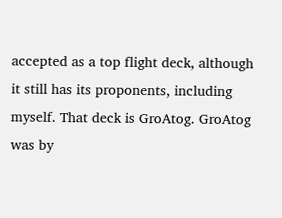accepted as a top flight deck, although it still has its proponents, including myself. That deck is GroAtog. GroAtog was by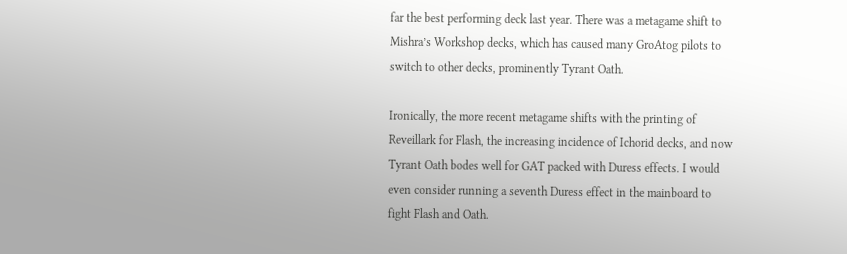far the best performing deck last year. There was a metagame shift to Mishra’s Workshop decks, which has caused many GroAtog pilots to switch to other decks, prominently Tyrant Oath.

Ironically, the more recent metagame shifts with the printing of Reveillark for Flash, the increasing incidence of Ichorid decks, and now Tyrant Oath bodes well for GAT packed with Duress effects. I would even consider running a seventh Duress effect in the mainboard to fight Flash and Oath.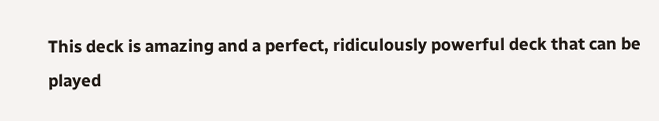This deck is amazing and a perfect, ridiculously powerful deck that can be played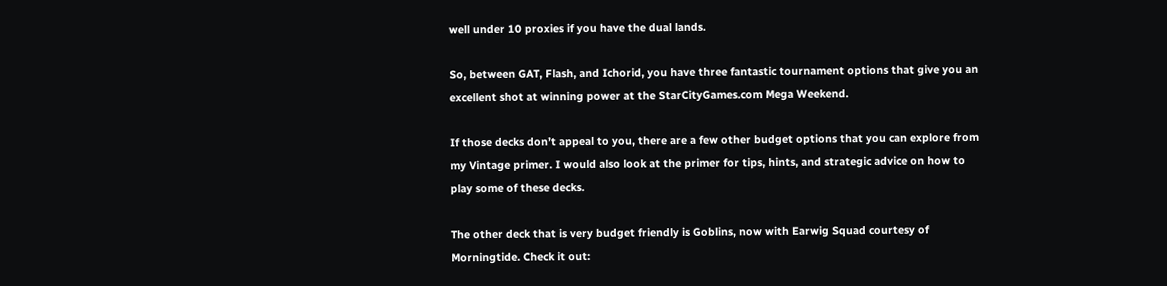well under 10 proxies if you have the dual lands.

So, between GAT, Flash, and Ichorid, you have three fantastic tournament options that give you an excellent shot at winning power at the StarCityGames.com Mega Weekend.

If those decks don’t appeal to you, there are a few other budget options that you can explore from my Vintage primer. I would also look at the primer for tips, hints, and strategic advice on how to play some of these decks.

The other deck that is very budget friendly is Goblins, now with Earwig Squad courtesy of Morningtide. Check it out: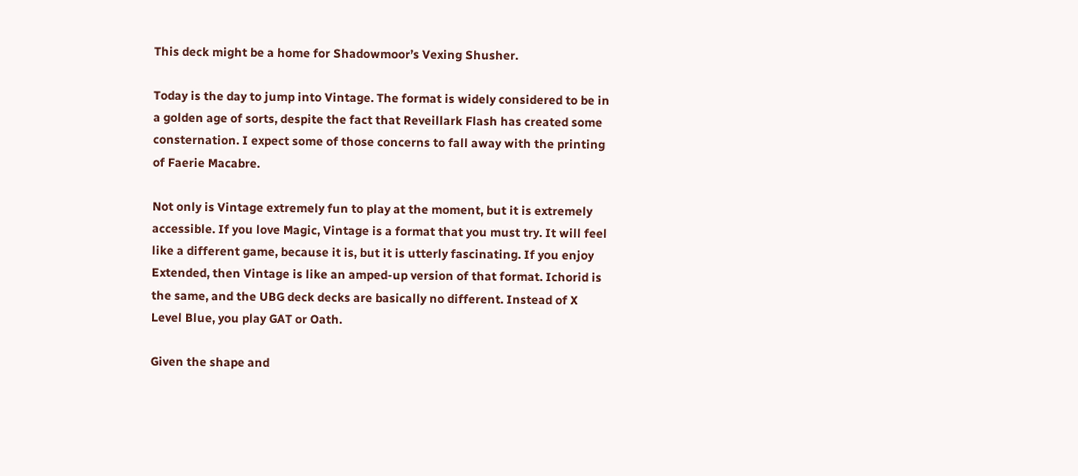This deck might be a home for Shadowmoor’s Vexing Shusher.

Today is the day to jump into Vintage. The format is widely considered to be in a golden age of sorts, despite the fact that Reveillark Flash has created some consternation. I expect some of those concerns to fall away with the printing of Faerie Macabre.

Not only is Vintage extremely fun to play at the moment, but it is extremely accessible. If you love Magic, Vintage is a format that you must try. It will feel like a different game, because it is, but it is utterly fascinating. If you enjoy Extended, then Vintage is like an amped-up version of that format. Ichorid is the same, and the UBG deck decks are basically no different. Instead of X Level Blue, you play GAT or Oath.

Given the shape and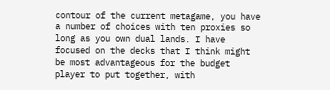contour of the current metagame, you have a number of choices with ten proxies so long as you own dual lands. I have focused on the decks that I think might be most advantageous for the budget player to put together, with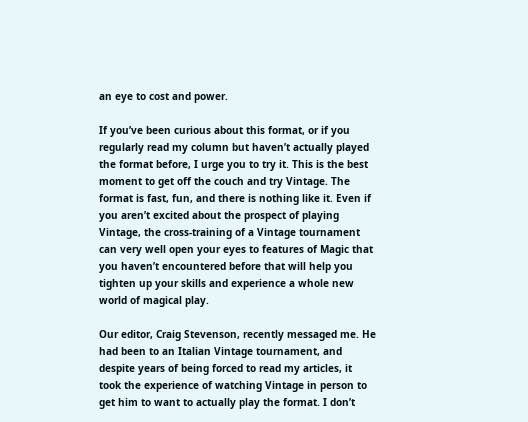an eye to cost and power.

If you’ve been curious about this format, or if you regularly read my column but haven’t actually played the format before, I urge you to try it. This is the best moment to get off the couch and try Vintage. The format is fast, fun, and there is nothing like it. Even if you aren’t excited about the prospect of playing Vintage, the cross-training of a Vintage tournament can very well open your eyes to features of Magic that you haven’t encountered before that will help you tighten up your skills and experience a whole new world of magical play.

Our editor, Craig Stevenson, recently messaged me. He had been to an Italian Vintage tournament, and despite years of being forced to read my articles, it took the experience of watching Vintage in person to get him to want to actually play the format. I don’t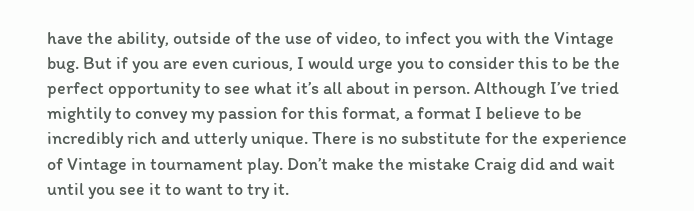have the ability, outside of the use of video, to infect you with the Vintage bug. But if you are even curious, I would urge you to consider this to be the perfect opportunity to see what it’s all about in person. Although I’ve tried mightily to convey my passion for this format, a format I believe to be incredibly rich and utterly unique. There is no substitute for the experience of Vintage in tournament play. Don’t make the mistake Craig did and wait until you see it to want to try it.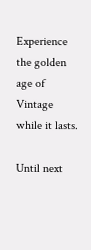Experience the golden age of Vintage while it lasts.

Until next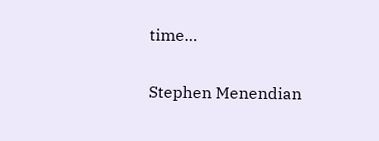time…

Stephen Menendian